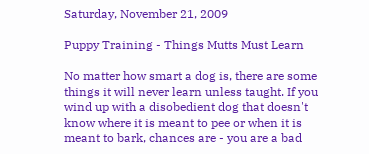Saturday, November 21, 2009

Puppy Training - Things Mutts Must Learn

No matter how smart a dog is, there are some things it will never learn unless taught. If you wind up with a disobedient dog that doesn't know where it is meant to pee or when it is meant to bark, chances are - you are a bad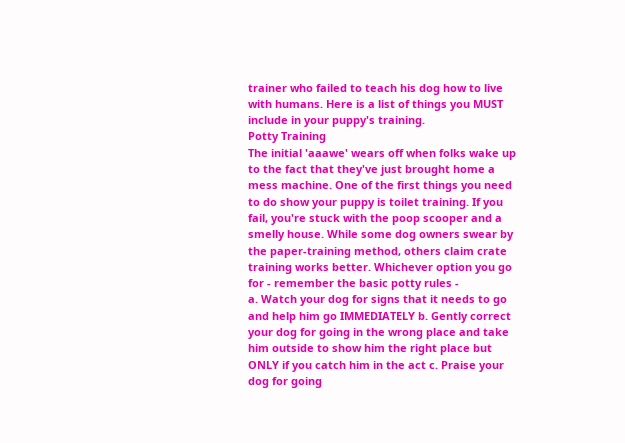trainer who failed to teach his dog how to live with humans. Here is a list of things you MUST include in your puppy's training.
Potty Training
The initial 'aaawe' wears off when folks wake up to the fact that they've just brought home a mess machine. One of the first things you need to do show your puppy is toilet training. If you fail, you're stuck with the poop scooper and a smelly house. While some dog owners swear by the paper-training method, others claim crate training works better. Whichever option you go for - remember the basic potty rules -
a. Watch your dog for signs that it needs to go and help him go IMMEDIATELY b. Gently correct your dog for going in the wrong place and take him outside to show him the right place but ONLY if you catch him in the act c. Praise your dog for going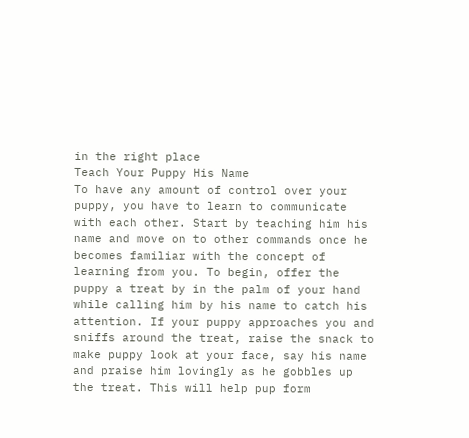in the right place
Teach Your Puppy His Name
To have any amount of control over your puppy, you have to learn to communicate with each other. Start by teaching him his name and move on to other commands once he becomes familiar with the concept of learning from you. To begin, offer the puppy a treat by in the palm of your hand while calling him by his name to catch his attention. If your puppy approaches you and sniffs around the treat, raise the snack to make puppy look at your face, say his name and praise him lovingly as he gobbles up the treat. This will help pup form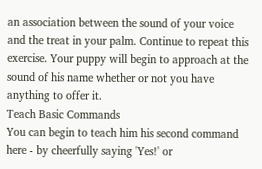an association between the sound of your voice and the treat in your palm. Continue to repeat this exercise. Your puppy will begin to approach at the sound of his name whether or not you have anything to offer it.
Teach Basic Commands
You can begin to teach him his second command here - by cheerfully saying 'Yes!' or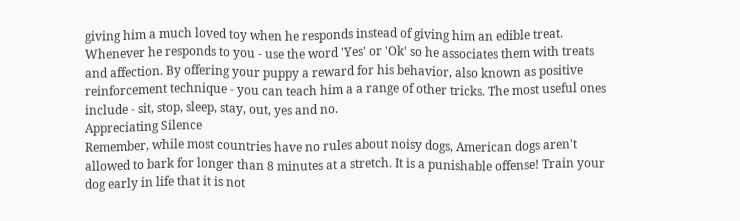giving him a much loved toy when he responds instead of giving him an edible treat. Whenever he responds to you - use the word 'Yes' or 'Ok' so he associates them with treats and affection. By offering your puppy a reward for his behavior, also known as positive reinforcement technique - you can teach him a a range of other tricks. The most useful ones include - sit, stop, sleep, stay, out, yes and no.
Appreciating Silence
Remember, while most countries have no rules about noisy dogs, American dogs aren't allowed to bark for longer than 8 minutes at a stretch. It is a punishable offense! Train your dog early in life that it is not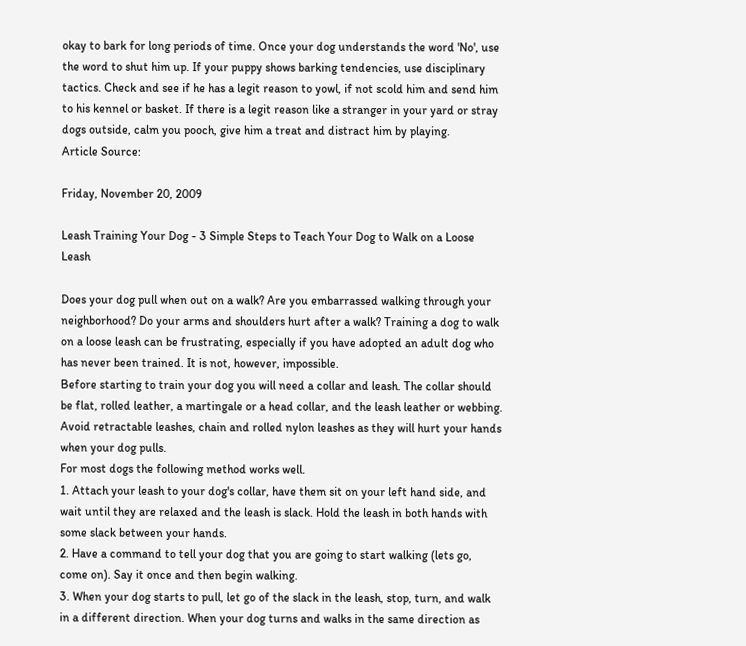okay to bark for long periods of time. Once your dog understands the word 'No', use the word to shut him up. If your puppy shows barking tendencies, use disciplinary tactics. Check and see if he has a legit reason to yowl, if not scold him and send him to his kennel or basket. If there is a legit reason like a stranger in your yard or stray dogs outside, calm you pooch, give him a treat and distract him by playing.
Article Source:

Friday, November 20, 2009

Leash Training Your Dog - 3 Simple Steps to Teach Your Dog to Walk on a Loose Leash

Does your dog pull when out on a walk? Are you embarrassed walking through your neighborhood? Do your arms and shoulders hurt after a walk? Training a dog to walk on a loose leash can be frustrating, especially if you have adopted an adult dog who has never been trained. It is not, however, impossible.
Before starting to train your dog you will need a collar and leash. The collar should be flat, rolled leather, a martingale or a head collar, and the leash leather or webbing. Avoid retractable leashes, chain and rolled nylon leashes as they will hurt your hands when your dog pulls.
For most dogs the following method works well.
1. Attach your leash to your dog's collar, have them sit on your left hand side, and wait until they are relaxed and the leash is slack. Hold the leash in both hands with some slack between your hands.
2. Have a command to tell your dog that you are going to start walking (lets go, come on). Say it once and then begin walking.
3. When your dog starts to pull, let go of the slack in the leash, stop, turn, and walk in a different direction. When your dog turns and walks in the same direction as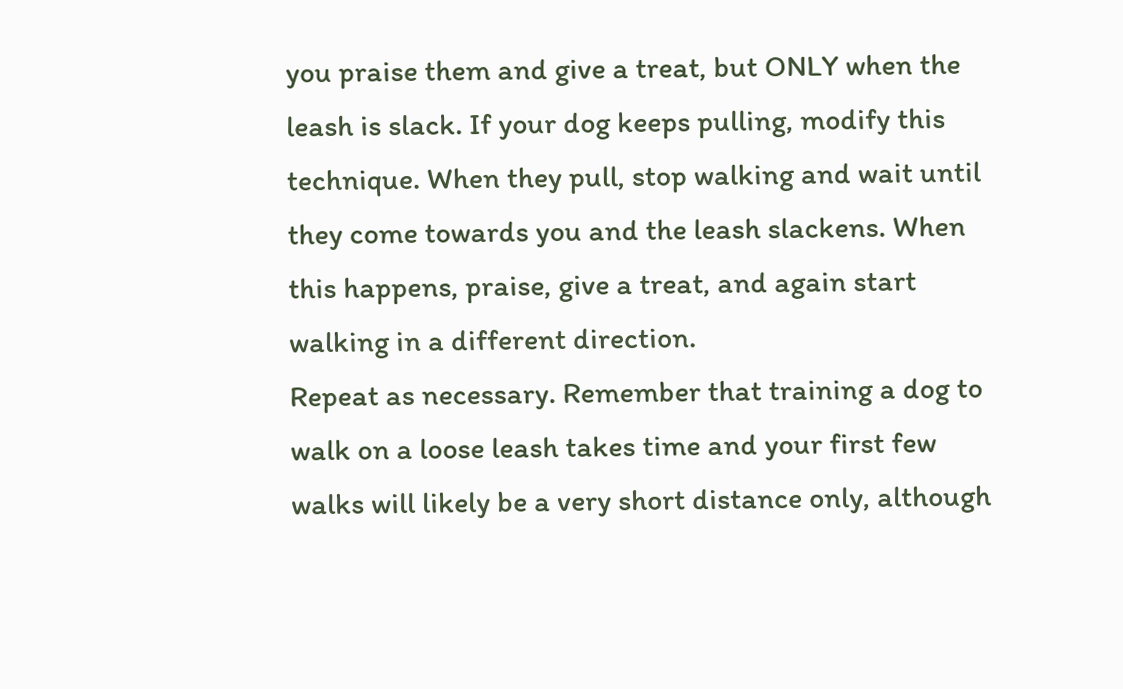you praise them and give a treat, but ONLY when the leash is slack. If your dog keeps pulling, modify this technique. When they pull, stop walking and wait until they come towards you and the leash slackens. When this happens, praise, give a treat, and again start walking in a different direction.
Repeat as necessary. Remember that training a dog to walk on a loose leash takes time and your first few walks will likely be a very short distance only, although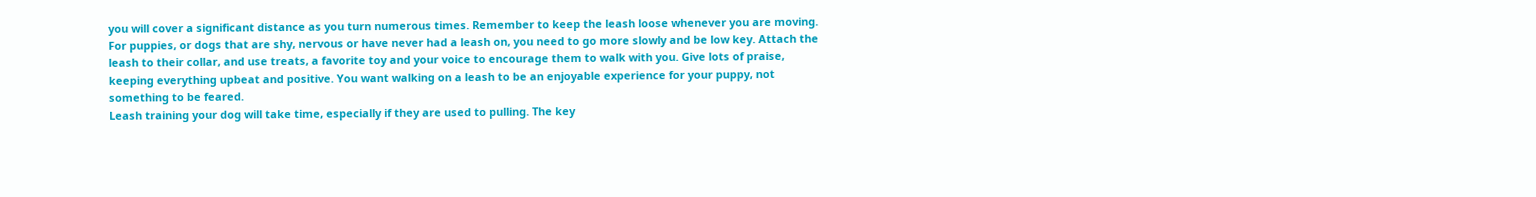you will cover a significant distance as you turn numerous times. Remember to keep the leash loose whenever you are moving.
For puppies, or dogs that are shy, nervous or have never had a leash on, you need to go more slowly and be low key. Attach the leash to their collar, and use treats, a favorite toy and your voice to encourage them to walk with you. Give lots of praise, keeping everything upbeat and positive. You want walking on a leash to be an enjoyable experience for your puppy, not something to be feared.
Leash training your dog will take time, especially if they are used to pulling. The key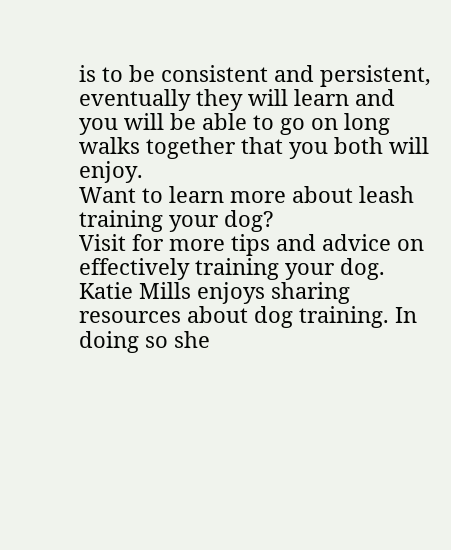is to be consistent and persistent, eventually they will learn and you will be able to go on long walks together that you both will enjoy.
Want to learn more about leash training your dog?
Visit for more tips and advice on effectively training your dog.
Katie Mills enjoys sharing resources about dog training. In doing so she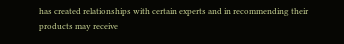has created relationships with certain experts and in recommending their products may receive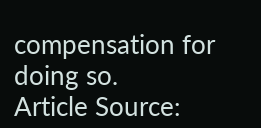compensation for doing so.
Article Source: